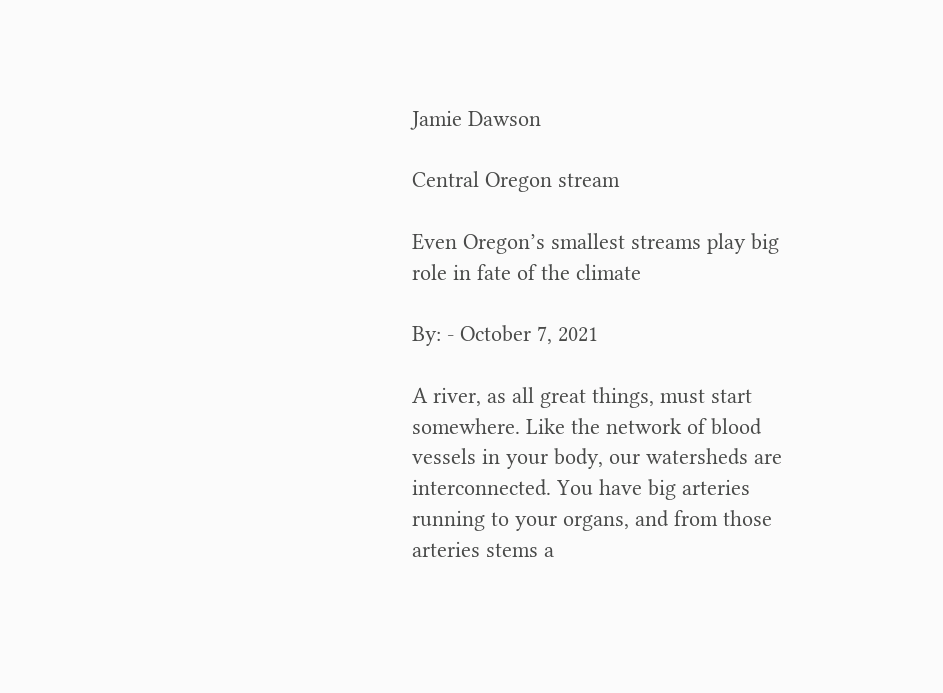Jamie Dawson

Central Oregon stream

Even Oregon’s smallest streams play big role in fate of the climate

By: - October 7, 2021

A river, as all great things, must start somewhere. Like the network of blood vessels in your body, our watersheds are interconnected. You have big arteries running to your organs, and from those arteries stems a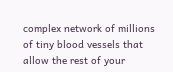complex network of millions of tiny blood vessels that allow the rest of your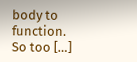body to function. So too […]